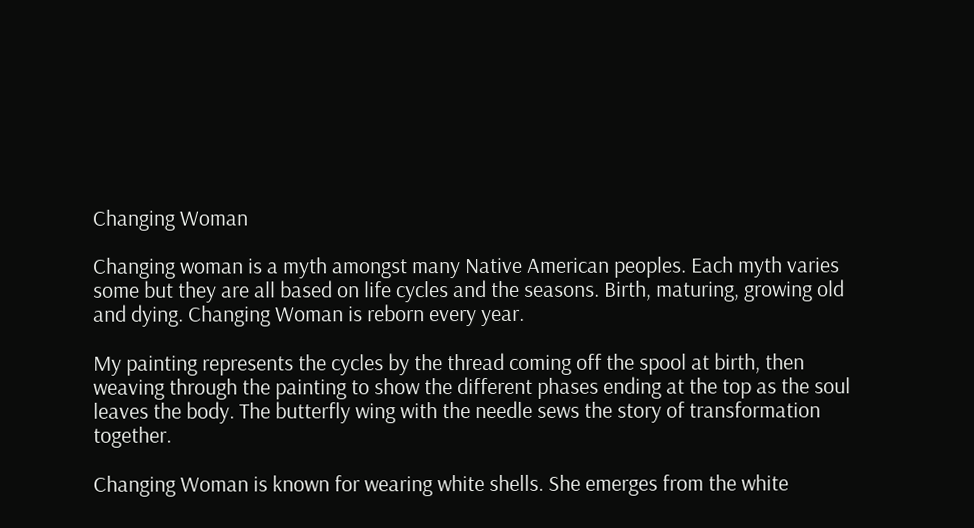Changing Woman

Changing woman is a myth amongst many Native American peoples. Each myth varies some but they are all based on life cycles and the seasons. Birth, maturing, growing old and dying. Changing Woman is reborn every year.

My painting represents the cycles by the thread coming off the spool at birth, then weaving through the painting to show the different phases ending at the top as the soul leaves the body. The butterfly wing with the needle sews the story of transformation together.

Changing Woman is known for wearing white shells. She emerges from the white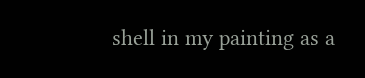shell in my painting as a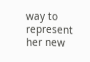way to represent her new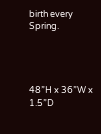birth every Spring.




48”H x 36”W x 1.5”D